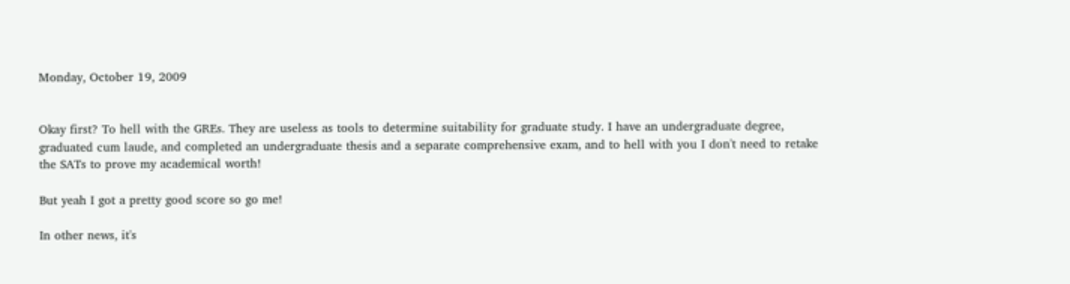Monday, October 19, 2009


Okay first? To hell with the GREs. They are useless as tools to determine suitability for graduate study. I have an undergraduate degree, graduated cum laude, and completed an undergraduate thesis and a separate comprehensive exam, and to hell with you I don't need to retake the SATs to prove my academical worth!

But yeah I got a pretty good score so go me!

In other news, it's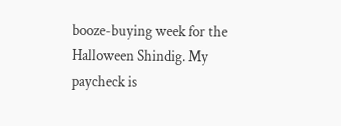booze-buying week for the Halloween Shindig. My paycheck is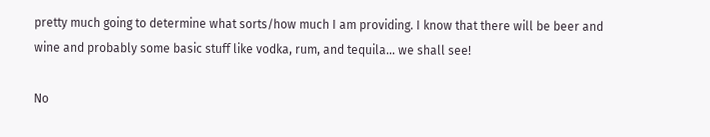pretty much going to determine what sorts/how much I am providing. I know that there will be beer and wine and probably some basic stuff like vodka, rum, and tequila... we shall see!

No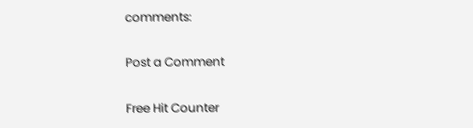comments:

Post a Comment

Free Hit Counter